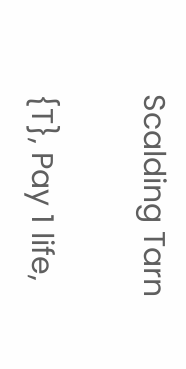Scalding Tarn

{T}, Pay 1 life,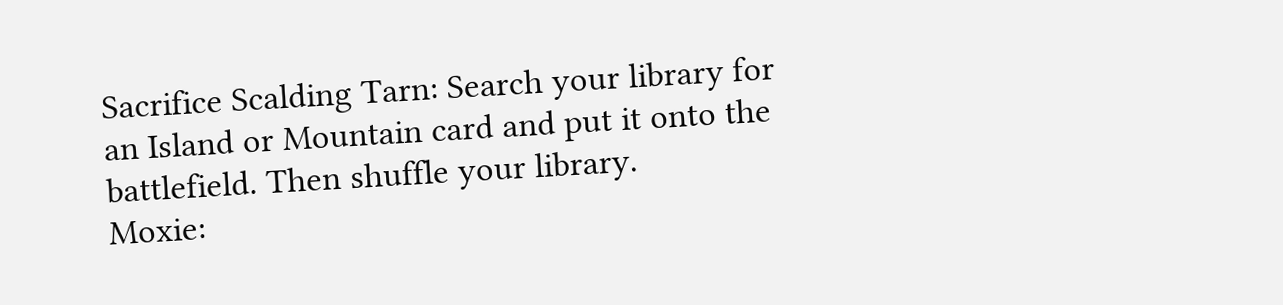Sacrifice Scalding Tarn: Search your library for an Island or Mountain card and put it onto the battlefield. Then shuffle your library.
Moxie: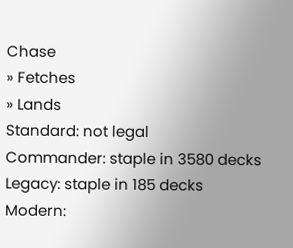Chase
» Fetches
» Lands
Standard: not legal
Commander: staple in 3580 decks
Legacy: staple in 185 decks
Modern: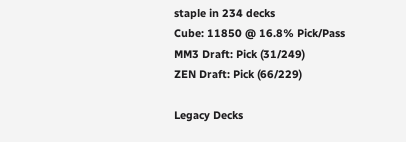staple in 234 decks
Cube: 11850 @ 16.8% Pick/Pass
MM3 Draft: Pick (31/249)
ZEN Draft: Pick (66/229)

Legacy Decks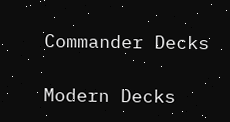Commander Decks

Modern Decks